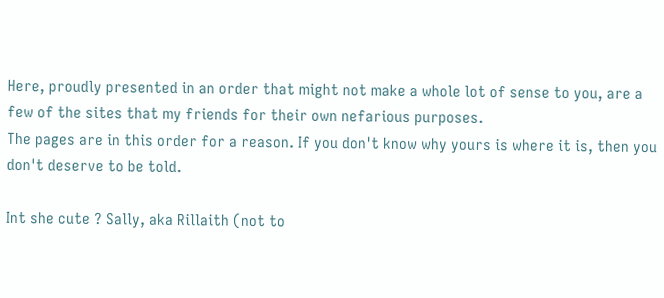Here, proudly presented in an order that might not make a whole lot of sense to you, are a few of the sites that my friends for their own nefarious purposes.
The pages are in this order for a reason. If you don't know why yours is where it is, then you don't deserve to be told.

Int she cute ? Sally, aka Rillaith (not to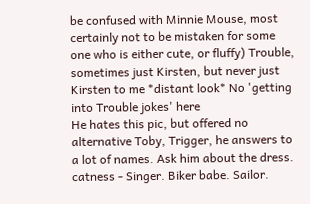be confused with Minnie Mouse, most certainly not to be mistaken for some one who is either cute, or fluffy) Trouble, sometimes just Kirsten, but never just Kirsten to me *distant look* No 'getting into Trouble jokes' here
He hates this pic, but offered no alternative Toby, Trigger, he answers to a lot of names. Ask him about the dress. catness - Singer. Biker babe. Sailor.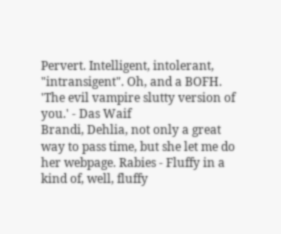Pervert. Intelligent, intolerant, "intransigent". Oh, and a BOFH. 'The evil vampire slutty version of you.' - Das Waif
Brandi, Dehlia, not only a great way to pass time, but she let me do her webpage. Rabies - Fluffy in a kind of, well, fluffy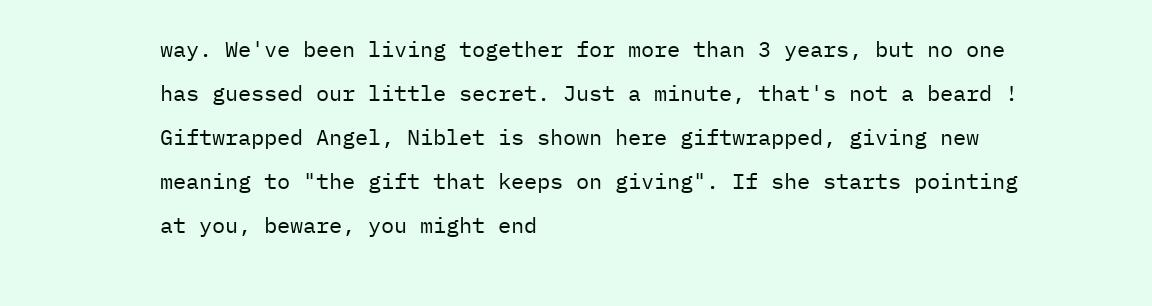way. We've been living together for more than 3 years, but no one has guessed our little secret. Just a minute, that's not a beard !
Giftwrapped Angel, Niblet is shown here giftwrapped, giving new meaning to "the gift that keeps on giving". If she starts pointing at you, beware, you might end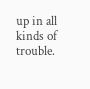up in all kinds of trouble.